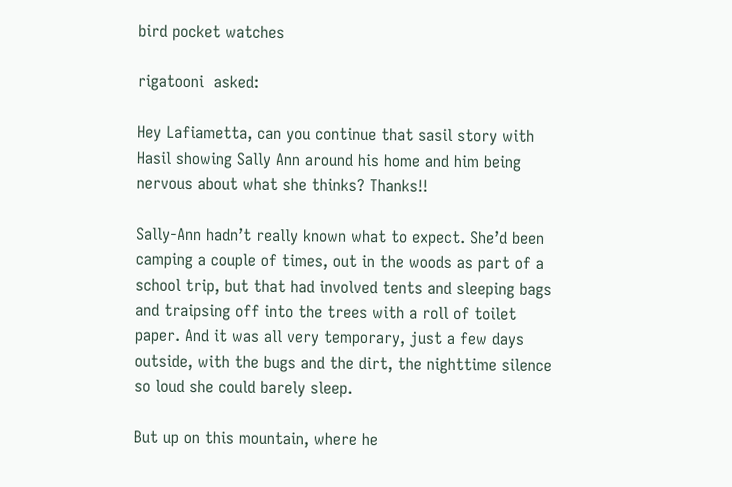bird pocket watches

rigatooni  asked:

Hey Lafiametta, can you continue that sasil story with Hasil showing Sally Ann around his home and him being nervous about what she thinks? Thanks!!

Sally-Ann hadn’t really known what to expect. She’d been camping a couple of times, out in the woods as part of a school trip, but that had involved tents and sleeping bags and traipsing off into the trees with a roll of toilet paper. And it was all very temporary, just a few days outside, with the bugs and the dirt, the nighttime silence so loud she could barely sleep.

But up on this mountain, where he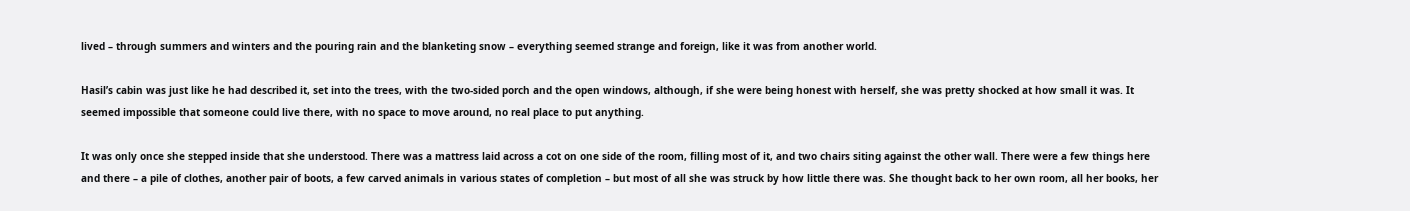lived – through summers and winters and the pouring rain and the blanketing snow – everything seemed strange and foreign, like it was from another world.

Hasil’s cabin was just like he had described it, set into the trees, with the two-sided porch and the open windows, although, if she were being honest with herself, she was pretty shocked at how small it was. It seemed impossible that someone could live there, with no space to move around, no real place to put anything.

It was only once she stepped inside that she understood. There was a mattress laid across a cot on one side of the room, filling most of it, and two chairs siting against the other wall. There were a few things here and there – a pile of clothes, another pair of boots, a few carved animals in various states of completion – but most of all she was struck by how little there was. She thought back to her own room, all her books, her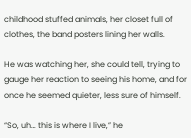childhood stuffed animals, her closet full of clothes, the band posters lining her walls.

He was watching her, she could tell, trying to gauge her reaction to seeing his home, and for once he seemed quieter, less sure of himself.

“So, uh… this is where I live,” he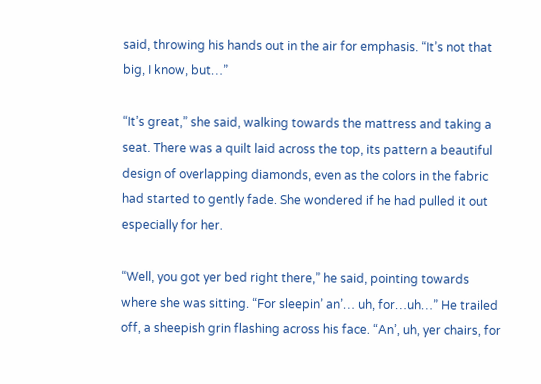said, throwing his hands out in the air for emphasis. “It’s not that big, I know, but…”

“It’s great,” she said, walking towards the mattress and taking a seat. There was a quilt laid across the top, its pattern a beautiful design of overlapping diamonds, even as the colors in the fabric had started to gently fade. She wondered if he had pulled it out especially for her.

“Well, you got yer bed right there,” he said, pointing towards where she was sitting. “For sleepin’ an’… uh, for…uh…” He trailed off, a sheepish grin flashing across his face. “An’, uh, yer chairs, for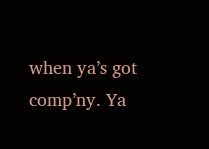when ya’s got comp’ny. Ya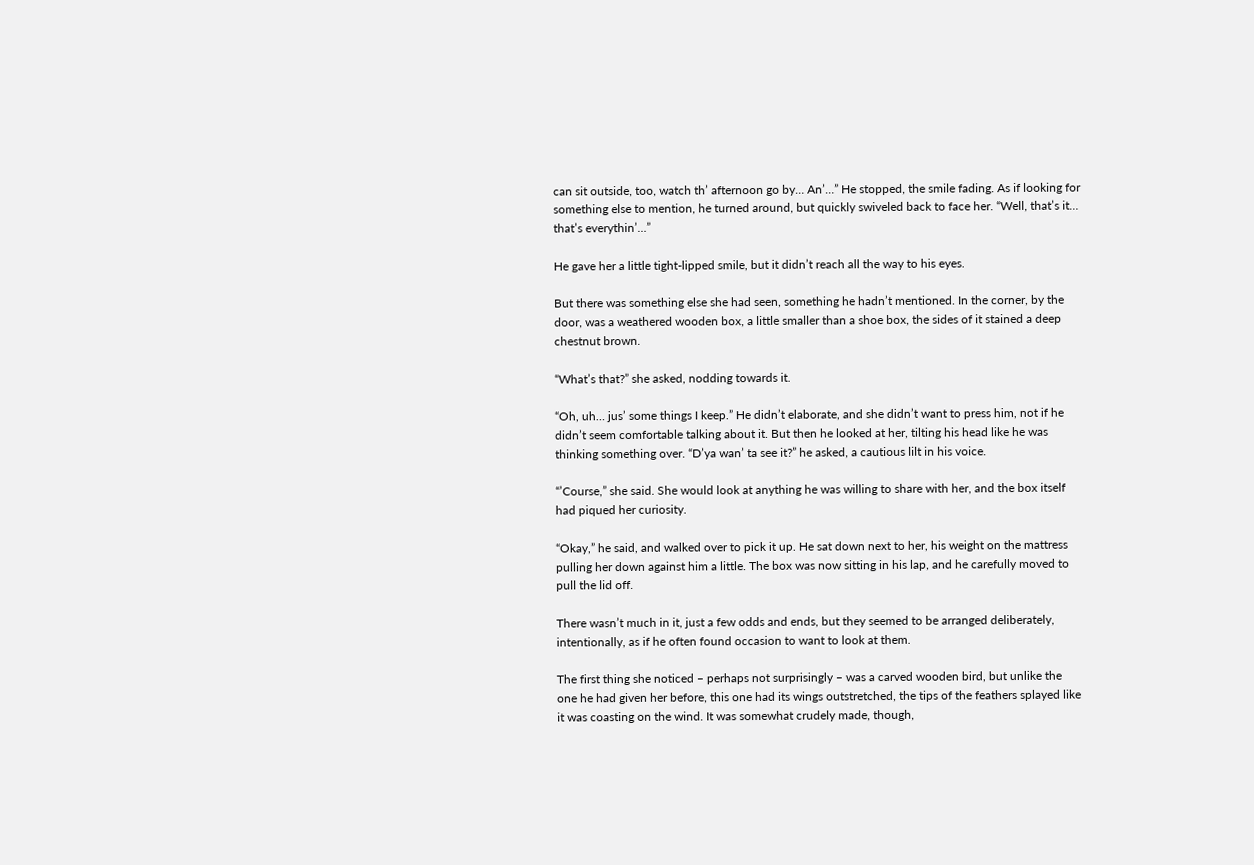can sit outside, too, watch th’ afternoon go by… An’…” He stopped, the smile fading. As if looking for something else to mention, he turned around, but quickly swiveled back to face her. “Well, that’s it… that’s everythin’…”

He gave her a little tight-lipped smile, but it didn’t reach all the way to his eyes.

But there was something else she had seen, something he hadn’t mentioned. In the corner, by the door, was a weathered wooden box, a little smaller than a shoe box, the sides of it stained a deep chestnut brown.

“What’s that?” she asked, nodding towards it.

“Oh, uh… jus’ some things I keep.” He didn’t elaborate, and she didn’t want to press him, not if he didn’t seem comfortable talking about it. But then he looked at her, tilting his head like he was thinking something over. “D’ya wan’ ta see it?” he asked, a cautious lilt in his voice.

“’Course,” she said. She would look at anything he was willing to share with her, and the box itself had piqued her curiosity.

“Okay,” he said, and walked over to pick it up. He sat down next to her, his weight on the mattress pulling her down against him a little. The box was now sitting in his lap, and he carefully moved to pull the lid off.

There wasn’t much in it, just a few odds and ends, but they seemed to be arranged deliberately, intentionally, as if he often found occasion to want to look at them.

The first thing she noticed – perhaps not surprisingly – was a carved wooden bird, but unlike the one he had given her before, this one had its wings outstretched, the tips of the feathers splayed like it was coasting on the wind. It was somewhat crudely made, though,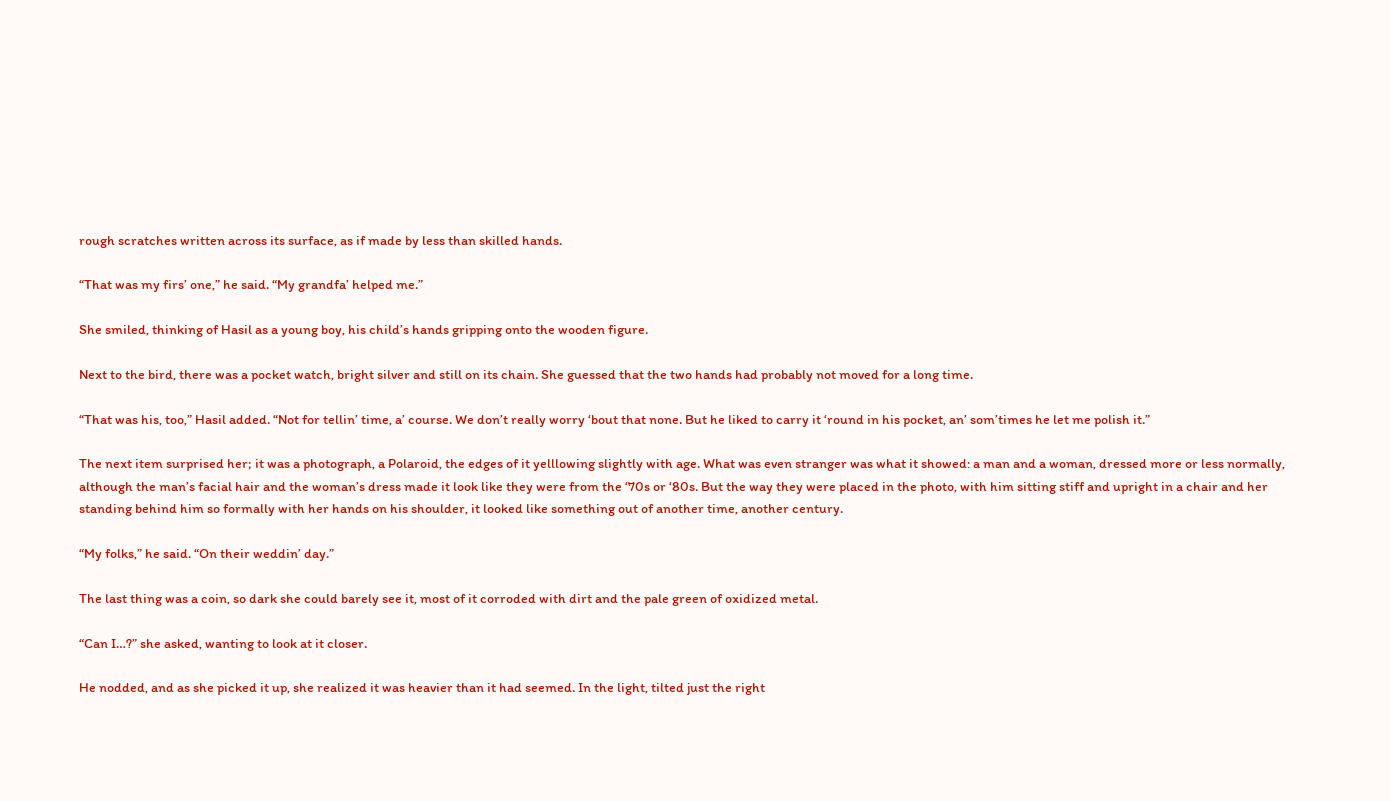rough scratches written across its surface, as if made by less than skilled hands.

“That was my firs’ one,” he said. “My grandfa’ helped me.”

She smiled, thinking of Hasil as a young boy, his child’s hands gripping onto the wooden figure.

Next to the bird, there was a pocket watch, bright silver and still on its chain. She guessed that the two hands had probably not moved for a long time.

“That was his, too,” Hasil added. “Not for tellin’ time, a’ course. We don’t really worry ‘bout that none. But he liked to carry it ‘round in his pocket, an’ som’times he let me polish it.”

The next item surprised her; it was a photograph, a Polaroid, the edges of it yelllowing slightly with age. What was even stranger was what it showed: a man and a woman, dressed more or less normally, although the man’s facial hair and the woman’s dress made it look like they were from the ‘70s or ‘80s. But the way they were placed in the photo, with him sitting stiff and upright in a chair and her standing behind him so formally with her hands on his shoulder, it looked like something out of another time, another century.

“My folks,” he said. “On their weddin’ day.”

The last thing was a coin, so dark she could barely see it, most of it corroded with dirt and the pale green of oxidized metal.

“Can I…?” she asked, wanting to look at it closer.

He nodded, and as she picked it up, she realized it was heavier than it had seemed. In the light, tilted just the right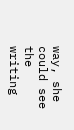way, she could see the writing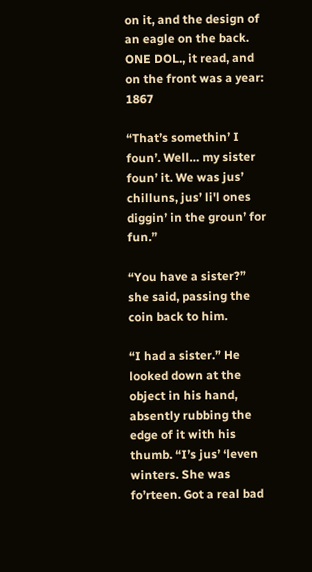on it, and the design of an eagle on the back. ONE DOL., it read, and on the front was a year: 1867

“That’s somethin’ I foun’. Well… my sister foun’ it. We was jus’ chilluns, jus’ li'l ones diggin’ in the groun’ for fun.”

“You have a sister?” she said, passing the coin back to him.

“I had a sister.” He looked down at the object in his hand, absently rubbing the edge of it with his thumb. “I’s jus’ ‘leven winters. She was fo’rteen. Got a real bad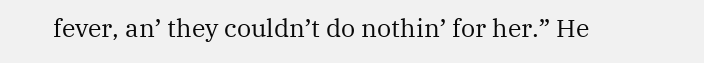fever, an’ they couldn’t do nothin’ for her.” He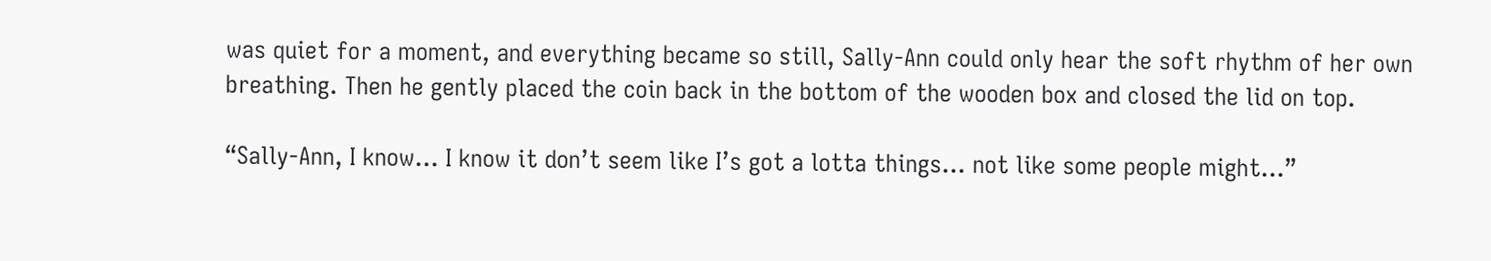was quiet for a moment, and everything became so still, Sally-Ann could only hear the soft rhythm of her own breathing. Then he gently placed the coin back in the bottom of the wooden box and closed the lid on top.

“Sally-Ann, I know… I know it don’t seem like I’s got a lotta things… not like some people might…”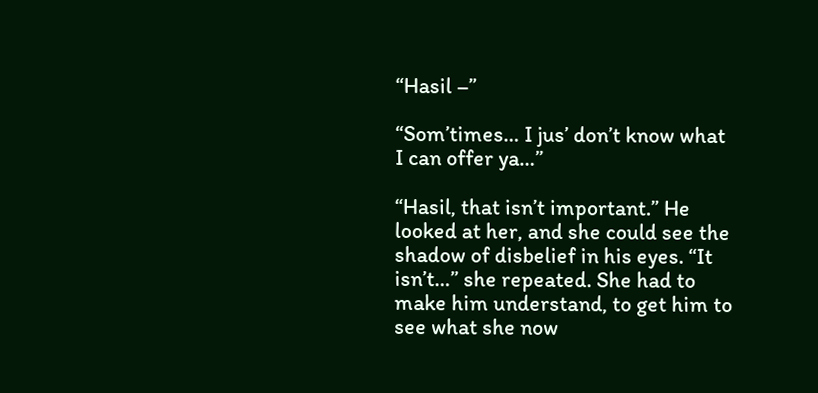“Hasil –”

“Som’times… I jus’ don’t know what I can offer ya…”

“Hasil, that isn’t important.” He looked at her, and she could see the shadow of disbelief in his eyes. “It isn’t…” she repeated. She had to make him understand, to get him to see what she now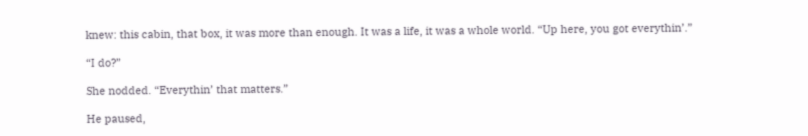knew: this cabin, that box, it was more than enough. It was a life, it was a whole world. “Up here, you got everythin’.”

“I do?”

She nodded. “Everythin’ that matters.”

He paused,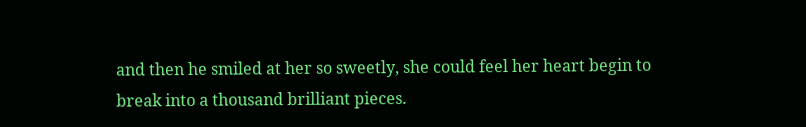and then he smiled at her so sweetly, she could feel her heart begin to break into a thousand brilliant pieces.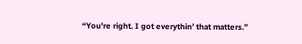“You’re right. I got everythin’ that matters.”